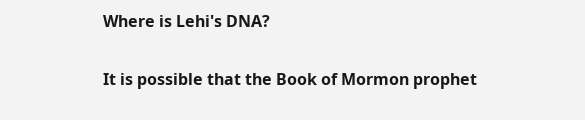Where is Lehi's DNA?

It is possible that the Book of Mormon prophet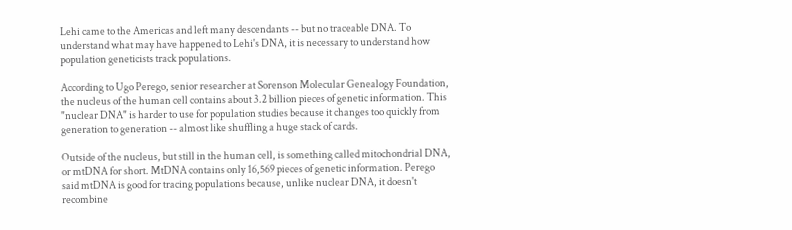Lehi came to the Americas and left many descendants -- but no traceable DNA. To understand what may have happened to Lehi's DNA, it is necessary to understand how population geneticists track populations.

According to Ugo Perego, senior researcher at Sorenson Molecular Genealogy Foundation, the nucleus of the human cell contains about 3.2 billion pieces of genetic information. This "nuclear DNA" is harder to use for population studies because it changes too quickly from generation to generation -- almost like shuffling a huge stack of cards.

Outside of the nucleus, but still in the human cell, is something called mitochondrial DNA, or mtDNA for short. MtDNA contains only 16,569 pieces of genetic information. Perego said mtDNA is good for tracing populations because, unlike nuclear DNA, it doesn't recombine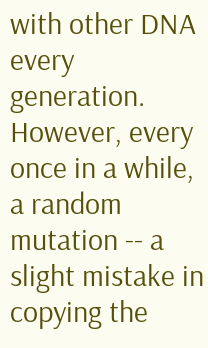with other DNA every generation. However, every once in a while, a random mutation -- a slight mistake in copying the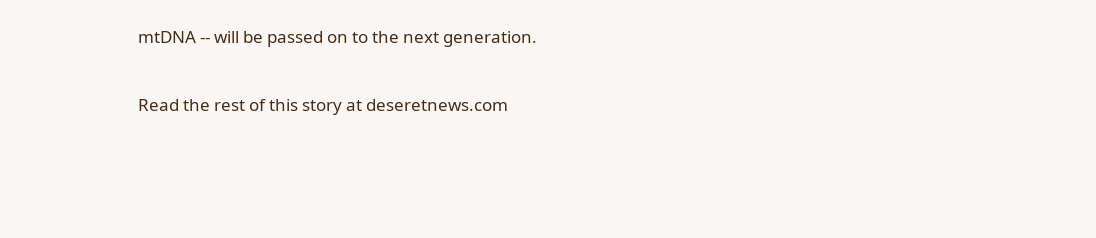mtDNA -- will be passed on to the next generation.

Read the rest of this story at deseretnews.com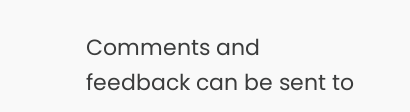Comments and feedback can be sent to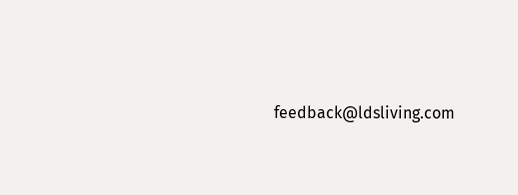feedback@ldsliving.com